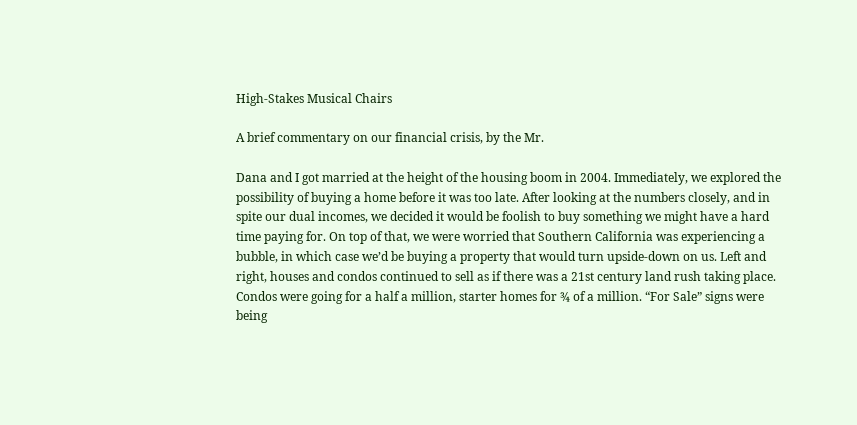High-Stakes Musical Chairs

A brief commentary on our financial crisis, by the Mr.

Dana and I got married at the height of the housing boom in 2004. Immediately, we explored the possibility of buying a home before it was too late. After looking at the numbers closely, and in spite our dual incomes, we decided it would be foolish to buy something we might have a hard time paying for. On top of that, we were worried that Southern California was experiencing a bubble, in which case we’d be buying a property that would turn upside-down on us. Left and right, houses and condos continued to sell as if there was a 21st century land rush taking place.
Condos were going for a half a million, starter homes for ¾ of a million. “For Sale” signs were being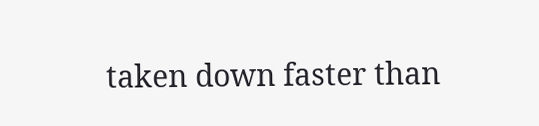taken down faster than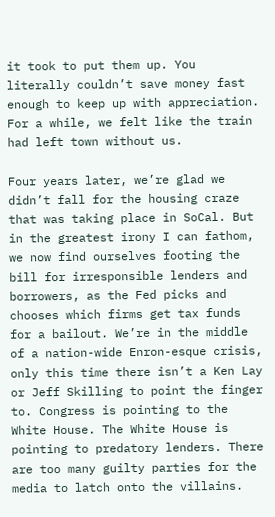it took to put them up. You literally couldn’t save money fast enough to keep up with appreciation. For a while, we felt like the train had left town without us.

Four years later, we’re glad we didn’t fall for the housing craze that was taking place in SoCal. But in the greatest irony I can fathom, we now find ourselves footing the bill for irresponsible lenders and borrowers, as the Fed picks and chooses which firms get tax funds for a bailout. We’re in the middle of a nation-wide Enron-esque crisis, only this time there isn’t a Ken Lay or Jeff Skilling to point the finger to. Congress is pointing to the White House. The White House is pointing to predatory lenders. There are too many guilty parties for the media to latch onto the villains.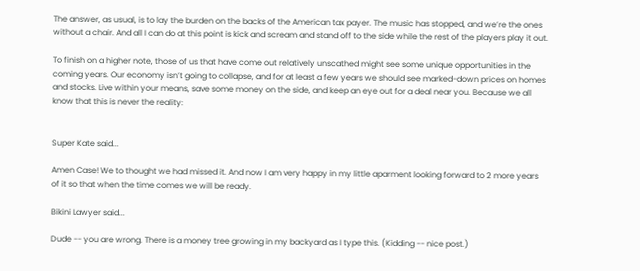The answer, as usual, is to lay the burden on the backs of the American tax payer. The music has stopped, and we’re the ones without a chair. And all I can do at this point is kick and scream and stand off to the side while the rest of the players play it out.

To finish on a higher note, those of us that have come out relatively unscathed might see some unique opportunities in the coming years. Our economy isn’t going to collapse, and for at least a few years we should see marked-down prices on homes and stocks. Live within your means, save some money on the side, and keep an eye out for a deal near you. Because we all know that this is never the reality:


Super Kate said...

Amen Case! We to thought we had missed it. And now I am very happy in my little aparment looking forward to 2 more years of it so that when the time comes we will be ready.

Bikini Lawyer said...

Dude -- you are wrong. There is a money tree growing in my backyard as I type this. (Kidding -- nice post.)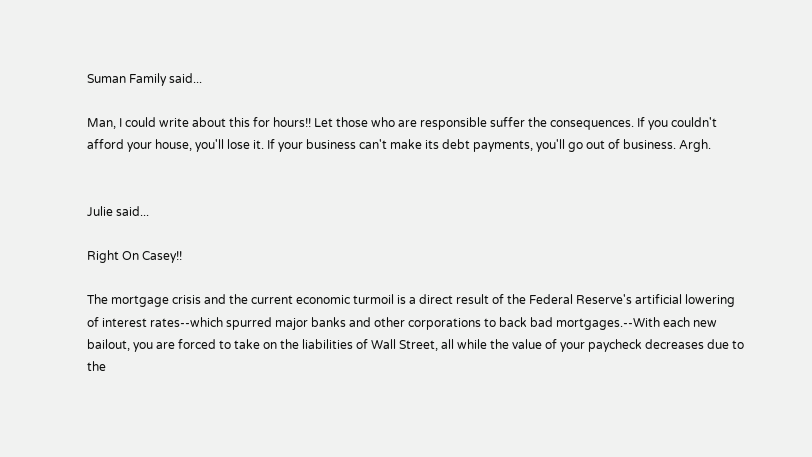Suman Family said...

Man, I could write about this for hours!! Let those who are responsible suffer the consequences. If you couldn't afford your house, you'll lose it. If your business can't make its debt payments, you'll go out of business. Argh.


Julie said...

Right On Casey!!

The mortgage crisis and the current economic turmoil is a direct result of the Federal Reserve's artificial lowering of interest rates--which spurred major banks and other corporations to back bad mortgages.--With each new bailout, you are forced to take on the liabilities of Wall Street, all while the value of your paycheck decreases due to the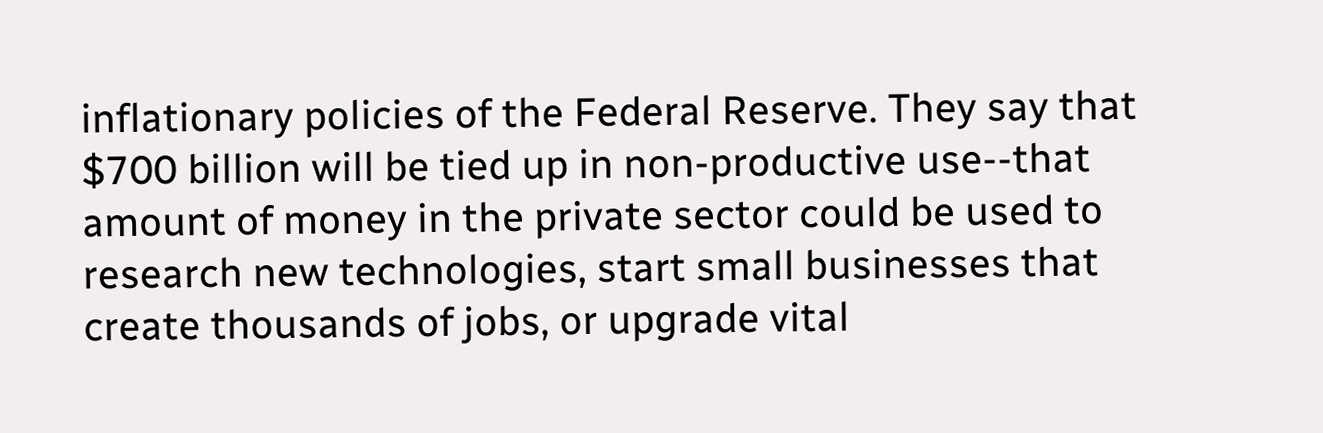inflationary policies of the Federal Reserve. They say that $700 billion will be tied up in non-productive use--that amount of money in the private sector could be used to research new technologies, start small businesses that create thousands of jobs, or upgrade vital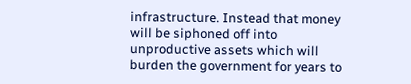infrastructure. Instead that money will be siphoned off into unproductive assets which will burden the government for years to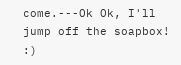come.---Ok Ok, I'll jump off the soapbox! :)